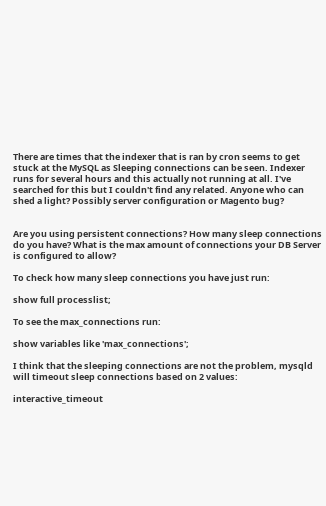There are times that the indexer that is ran by cron seems to get stuck at the MySQL as Sleeping connections can be seen. Indexer runs for several hours and this actually not running at all. I've searched for this but I couldn't find any related. Anyone who can shed a light? Possibly server configuration or Magento bug?


Are you using persistent connections? How many sleep connections do you have? What is the max amount of connections your DB Server is configured to allow?

To check how many sleep connections you have just run:

show full processlist;

To see the max_connections run:

show variables like 'max_connections';

I think that the sleeping connections are not the problem, mysqld will timeout sleep connections based on 2 values:

interactive_timeout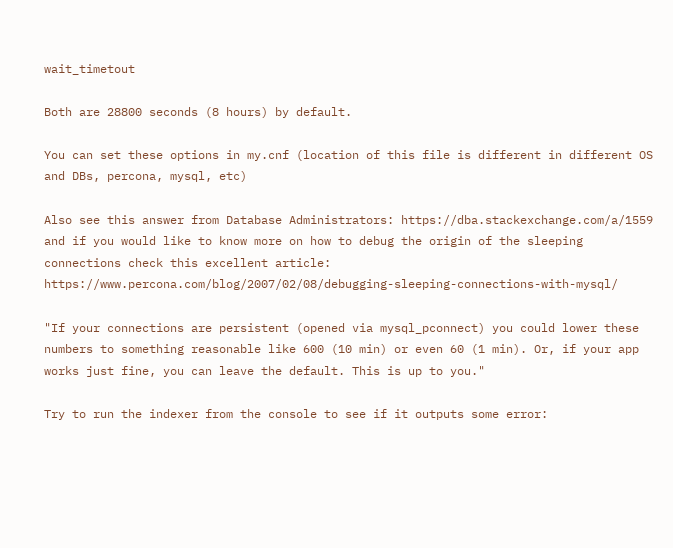wait_timetout

Both are 28800 seconds (8 hours) by default.

You can set these options in my.cnf (location of this file is different in different OS and DBs, percona, mysql, etc)

Also see this answer from Database Administrators: https://dba.stackexchange.com/a/1559 and if you would like to know more on how to debug the origin of the sleeping connections check this excellent article: https://www.percona.com/blog/2007/02/08/debugging-sleeping-connections-with-mysql/

"If your connections are persistent (opened via mysql_pconnect) you could lower these numbers to something reasonable like 600 (10 min) or even 60 (1 min). Or, if your app works just fine, you can leave the default. This is up to you."

Try to run the indexer from the console to see if it outputs some error: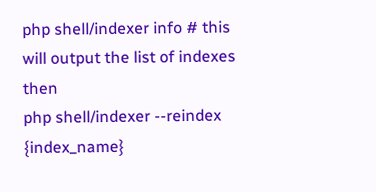php shell/indexer info # this will output the list of indexes then
php shell/indexer --reindex {index_name}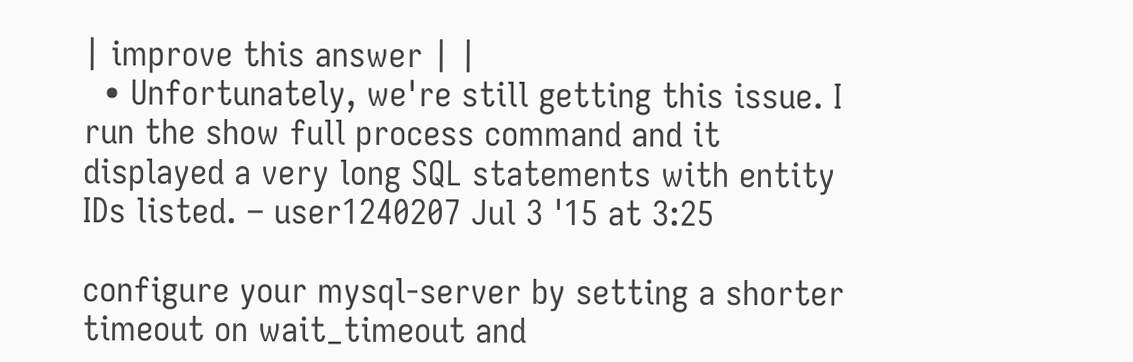| improve this answer | |
  • Unfortunately, we're still getting this issue. I run the show full process command and it displayed a very long SQL statements with entity IDs listed. – user1240207 Jul 3 '15 at 3:25

configure your mysql-server by setting a shorter timeout on wait_timeout and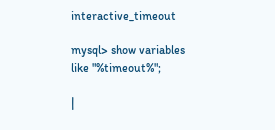interactive_timeout

mysql> show variables like "%timeout%";

|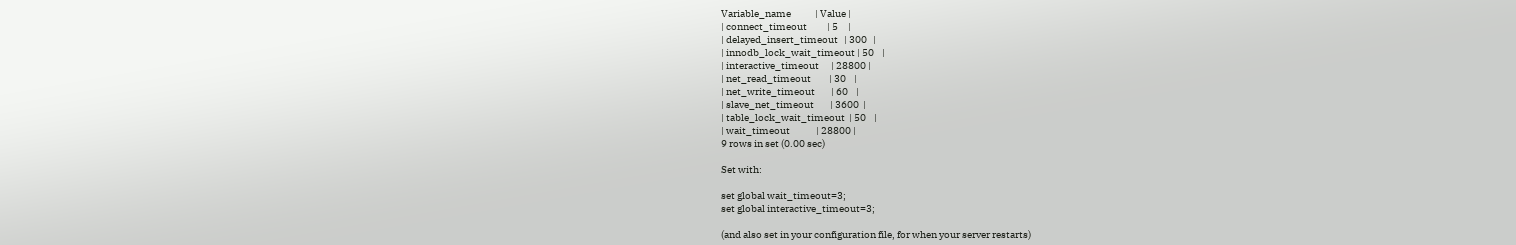Variable_name            | Value |
| connect_timeout          | 5     |
| delayed_insert_timeout   | 300   |
| innodb_lock_wait_timeout | 50    |
| interactive_timeout      | 28800 |
| net_read_timeout         | 30    |
| net_write_timeout        | 60    |
| slave_net_timeout        | 3600  |
| table_lock_wait_timeout  | 50    |
| wait_timeout             | 28800 |
9 rows in set (0.00 sec)

Set with:

set global wait_timeout=3;
set global interactive_timeout=3;

(and also set in your configuration file, for when your server restarts)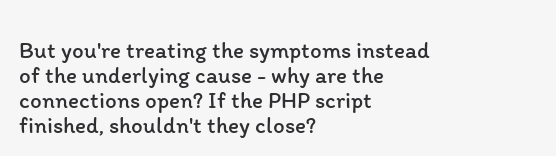But you're treating the symptoms instead of the underlying cause - why are the connections open? If the PHP script finished, shouldn't they close?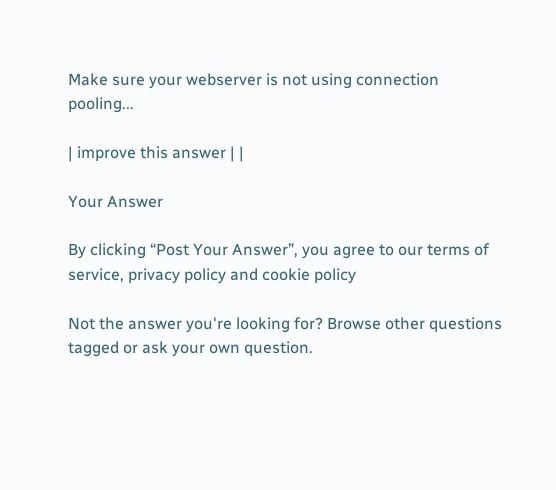Make sure your webserver is not using connection pooling...

| improve this answer | |

Your Answer

By clicking “Post Your Answer”, you agree to our terms of service, privacy policy and cookie policy

Not the answer you're looking for? Browse other questions tagged or ask your own question.